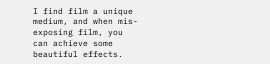I find film a unique medium, and when mis-exposing film, you can achieve some beautiful effects.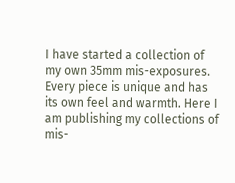I have started a collection of my own 35mm mis-exposures. Every piece is unique and has its own feel and warmth. Here I am publishing my collections of mis-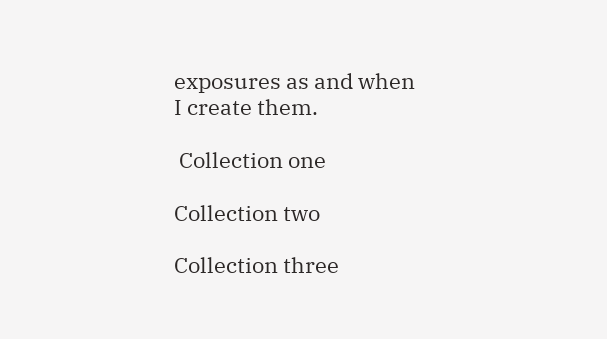exposures as and when I create them.

 Collection one

Collection two

Collection three